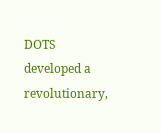DOTS developed a revolutionary,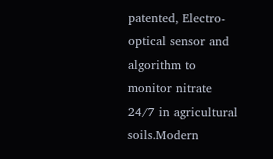patented, Electro-optical sensor and algorithm to monitor nitrate 24/7 in agricultural soils.Modern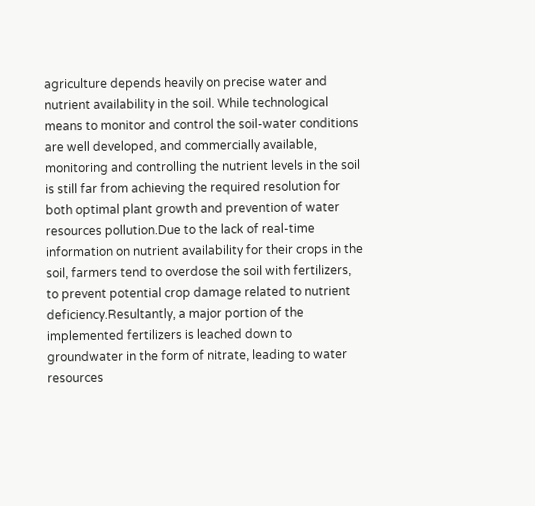agriculture depends heavily on precise water and nutrient availability in the soil. While technological means to monitor and control the soil-water conditions are well developed, and commercially available, monitoring and controlling the nutrient levels in the soil is still far from achieving the required resolution for both optimal plant growth and prevention of water resources pollution.Due to the lack of real-time information on nutrient availability for their crops in the soil, farmers tend to overdose the soil with fertilizers, to prevent potential crop damage related to nutrient deficiency.Resultantly, a major portion of the implemented fertilizers is leached down to groundwater in the form of nitrate, leading to water resources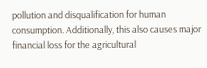pollution and disqualification for human consumption. Additionally, this also causes major financial loss for the agricultural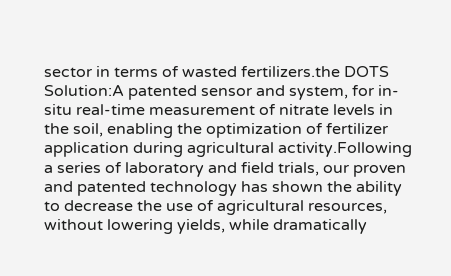sector in terms of wasted fertilizers.the DOTS Solution:A patented sensor and system, for in-situ real-time measurement of nitrate levels in the soil, enabling the optimization of fertilizer application during agricultural activity.Following a series of laboratory and field trials, our proven and patented technology has shown the ability to decrease the use of agricultural resources, without lowering yields, while dramatically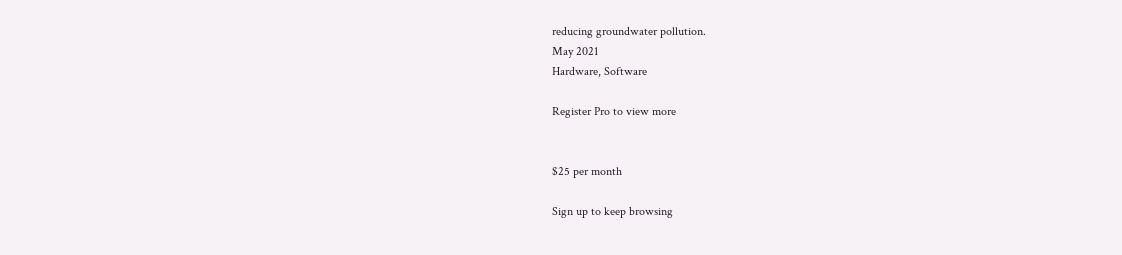reducing groundwater pollution.
May 2021
Hardware, Software

Register Pro to view more


$25 per month

Sign up to keep browsing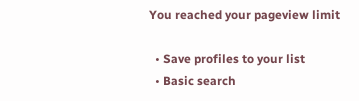You reached your pageview limit

  • Save profiles to your list
  • Basic search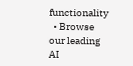functionality
  • Browse our leading AI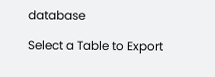database

Select a Table to Export